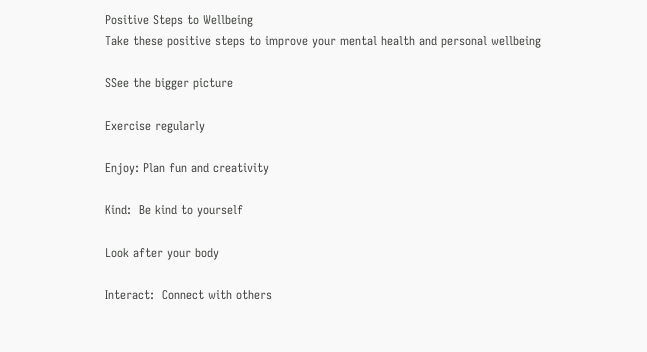Positive Steps to Wellbeing
Take these positive steps to improve your mental health and personal wellbeing

SSee the bigger picture

Exercise regularly

Enjoy: Plan fun and creativity

Kind:  Be kind to yourself

Look after your body

Interact:  Connect with others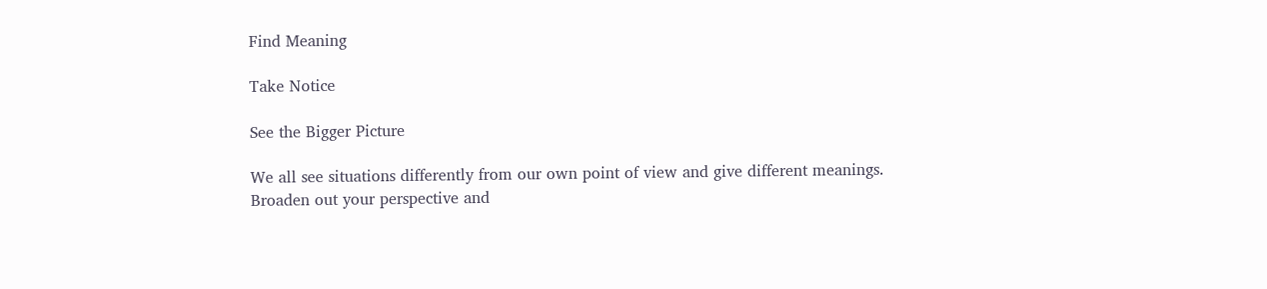Find Meaning

Take Notice

See the Bigger Picture

We all see situations differently from our own point of view and give different meanings.  Broaden out your perspective and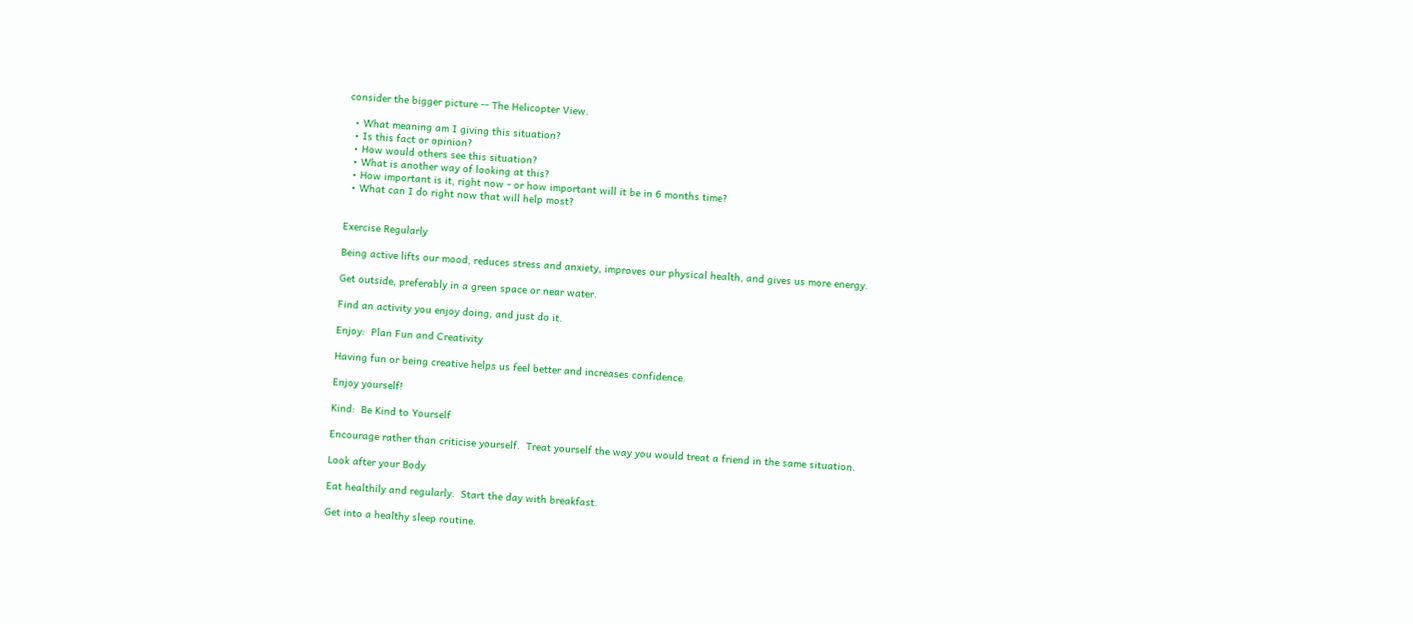consider the bigger picture -- The Helicopter View.

  • What meaning am I giving this situation?
  • Is this fact or opinion?
  • How would others see this situation?
  • What is another way of looking at this?
  • How important is it, right now - or how important will it be in 6 months time?
  • What can I do right now that will help most?


Exercise Regularly

Being active lifts our mood, reduces stress and anxiety, improves our physical health, and gives us more energy.

Get outside, preferably in a green space or near water.

Find an activity you enjoy doing, and just do it.

Enjoy:  Plan Fun and Creativity

Having fun or being creative helps us feel better and increases confidence.

Enjoy yourself!

Kind:  Be Kind to Yourself

Encourage rather than criticise yourself.  Treat yourself the way you would treat a friend in the same situation.

Look after your Body

Eat healthily and regularly.  Start the day with breakfast.

Get into a healthy sleep routine.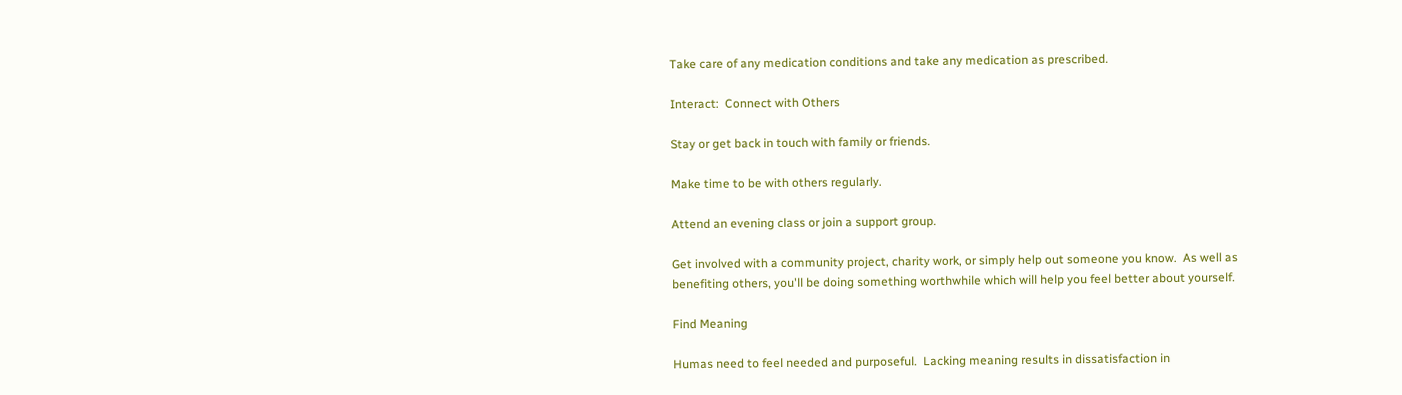Take care of any medication conditions and take any medication as prescribed.

Interact:  Connect with Others

Stay or get back in touch with family or friends.

Make time to be with others regularly.

Attend an evening class or join a support group.

Get involved with a community project, charity work, or simply help out someone you know.  As well as benefiting others, you'll be doing something worthwhile which will help you feel better about yourself.

Find Meaning

Humas need to feel needed and purposeful.  Lacking meaning results in dissatisfaction in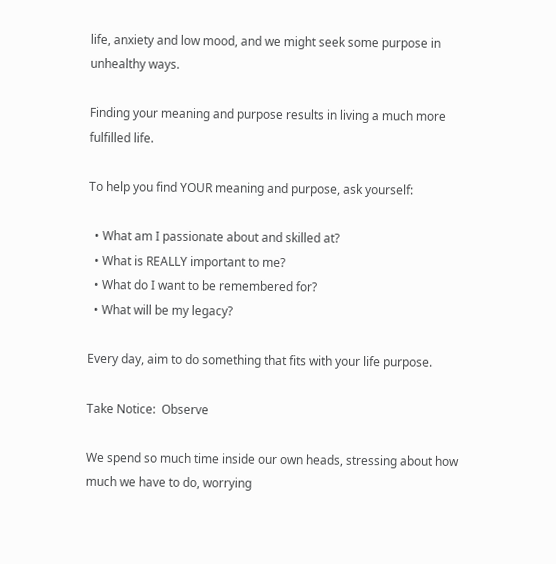life, anxiety and low mood, and we might seek some purpose in unhealthy ways.

Finding your meaning and purpose results in living a much more fulfilled life.

To help you find YOUR meaning and purpose, ask yourself:

  • What am I passionate about and skilled at?
  • What is REALLY important to me?
  • What do I want to be remembered for?
  • What will be my legacy?

Every day, aim to do something that fits with your life purpose.

Take Notice:  Observe

We spend so much time inside our own heads, stressing about how much we have to do, worrying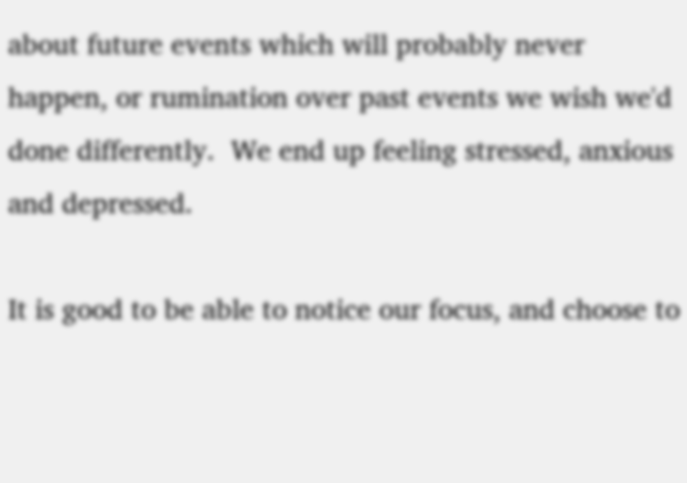about future events which will probably never happen, or rumination over past events we wish we'd done differently.  We end up feeling stressed, anxious and depressed.

It is good to be able to notice our focus, and choose to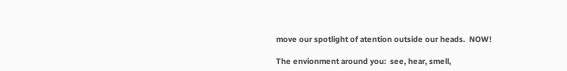move our spotlight of atention outside our heads.  NOW!

The envionment around you:  see, hear, smell,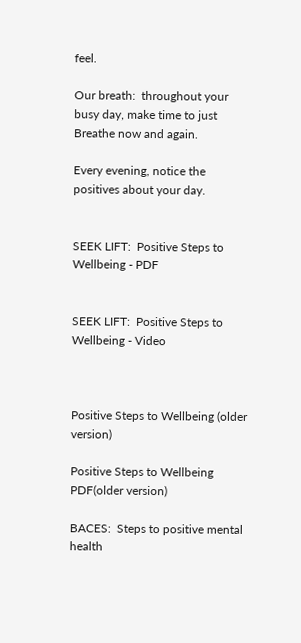feel.

Our breath:  throughout your busy day, make time to just Breathe now and again.

Every evening, notice the positives about your day.


SEEK LIFT:  Positive Steps to Wellbeing - PDF


SEEK LIFT:  Positive Steps to Wellbeing - Video



Positive Steps to Wellbeing (older version)

Positive Steps to Wellbeing PDF(older version)

BACES:  Steps to positive mental health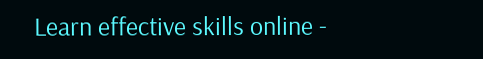Learn effective skills online -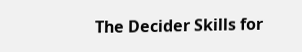The Decider Skills for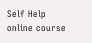Self Help online course